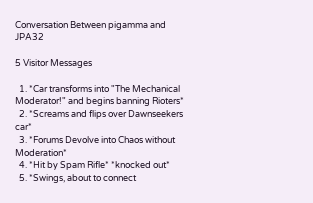Conversation Between pigamma and JPA32

5 Visitor Messages

  1. *Car transforms into "The Mechanical Moderator!" and begins banning Rioters*
  2. *Screams and flips over Dawnseekers car*
  3. *Forums Devolve into Chaos without Moderation*
  4. *Hit by Spam Rifle* *knocked out*
  5. *Swings, about to connect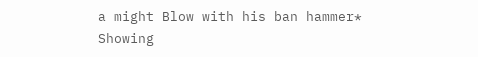a might Blow with his ban hammer*
Showing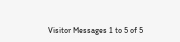Visitor Messages 1 to 5 of 5